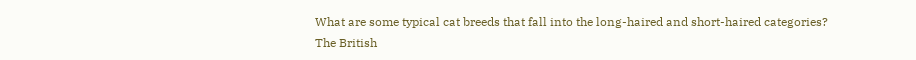What are some typical cat breeds that fall into the long-haired and short-haired categories?
The British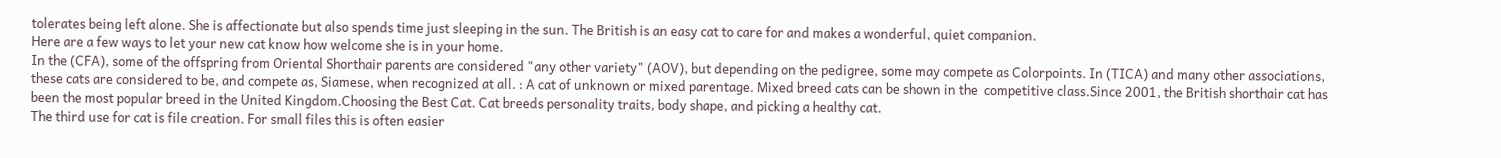tolerates being left alone. She is affectionate but also spends time just sleeping in the sun. The British is an easy cat to care for and makes a wonderful, quiet companion.
Here are a few ways to let your new cat know how welcome she is in your home.
In the (CFA), some of the offspring from Oriental Shorthair parents are considered "any other variety" (AOV), but depending on the pedigree, some may compete as Colorpoints. In (TICA) and many other associations, these cats are considered to be, and compete as, Siamese, when recognized at all. : A cat of unknown or mixed parentage. Mixed breed cats can be shown in the  competitive class.Since 2001, the British shorthair cat has been the most popular breed in the United Kingdom.Choosing the Best Cat. Cat breeds personality traits, body shape, and picking a healthy cat.
The third use for cat is file creation. For small files this is often easier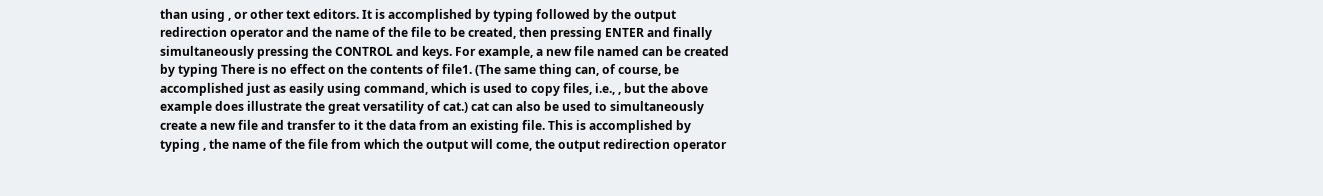than using , or other text editors. It is accomplished by typing followed by the output redirection operator and the name of the file to be created, then pressing ENTER and finally simultaneously pressing the CONTROL and keys. For example, a new file named can be created by typing There is no effect on the contents of file1. (The same thing can, of course, be accomplished just as easily using command, which is used to copy files, i.e., , but the above example does illustrate the great versatility of cat.) cat can also be used to simultaneously create a new file and transfer to it the data from an existing file. This is accomplished by typing , the name of the file from which the output will come, the output redirection operator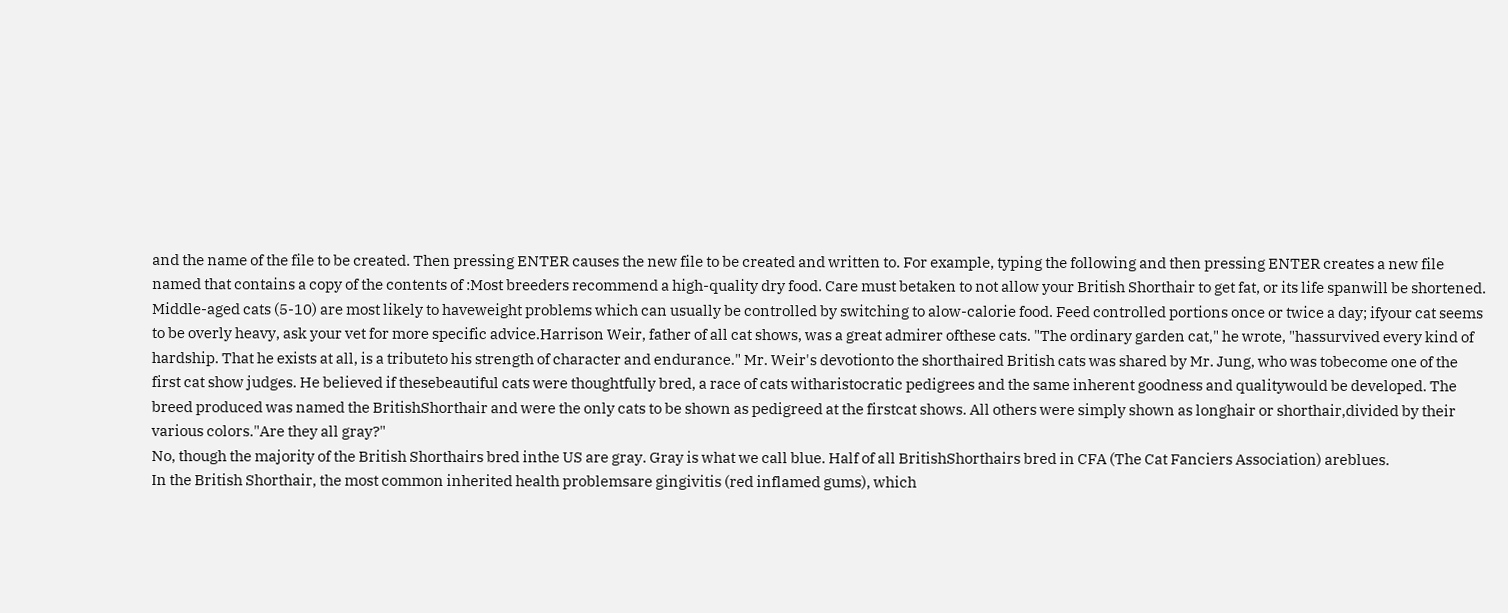and the name of the file to be created. Then pressing ENTER causes the new file to be created and written to. For example, typing the following and then pressing ENTER creates a new file named that contains a copy of the contents of :Most breeders recommend a high-quality dry food. Care must betaken to not allow your British Shorthair to get fat, or its life spanwill be shortened. Middle-aged cats (5-10) are most likely to haveweight problems which can usually be controlled by switching to alow-calorie food. Feed controlled portions once or twice a day; ifyour cat seems to be overly heavy, ask your vet for more specific advice.Harrison Weir, father of all cat shows, was a great admirer ofthese cats. "The ordinary garden cat," he wrote, "hassurvived every kind of hardship. That he exists at all, is a tributeto his strength of character and endurance." Mr. Weir's devotionto the shorthaired British cats was shared by Mr. Jung, who was tobecome one of the first cat show judges. He believed if thesebeautiful cats were thoughtfully bred, a race of cats witharistocratic pedigrees and the same inherent goodness and qualitywould be developed. The breed produced was named the BritishShorthair and were the only cats to be shown as pedigreed at the firstcat shows. All others were simply shown as longhair or shorthair,divided by their various colors."Are they all gray?"
No, though the majority of the British Shorthairs bred inthe US are gray. Gray is what we call blue. Half of all BritishShorthairs bred in CFA (The Cat Fanciers Association) areblues.
In the British Shorthair, the most common inherited health problemsare gingivitis (red inflamed gums), which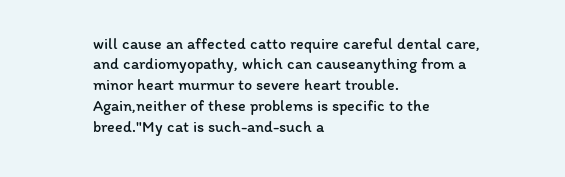will cause an affected catto require careful dental care, and cardiomyopathy, which can causeanything from a minor heart murmur to severe heart trouble. Again,neither of these problems is specific to the breed."My cat is such-and-such a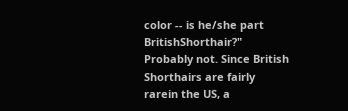color -- is he/she part BritishShorthair?"
Probably not. Since British Shorthairs are fairly rarein the US, a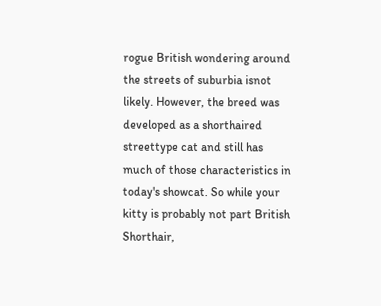rogue British wondering around the streets of suburbia isnot likely. However, the breed was developed as a shorthaired streettype cat and still has much of those characteristics in today's showcat. So while your kitty is probably not part British Shorthair,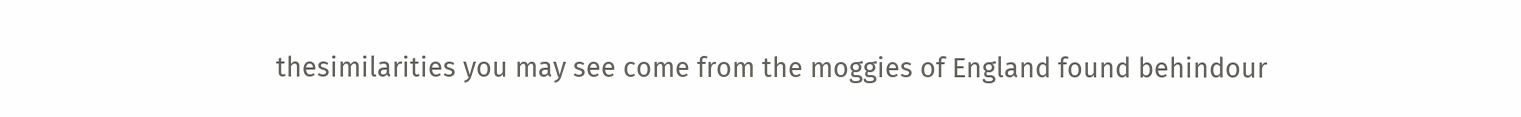thesimilarities you may see come from the moggies of England found behindour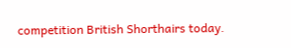competition British Shorthairs today.